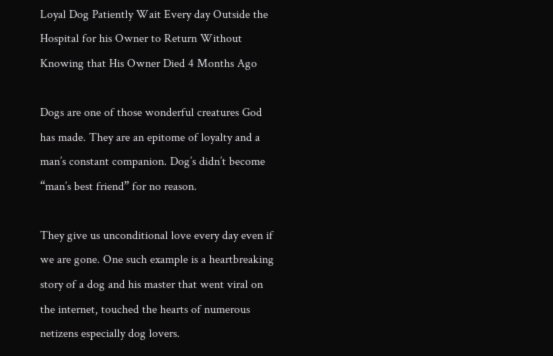Loyal Dog Patiently Wait Every day Outside the Hospital for his Owner to Return Without Knowing that His Owner Died 4 Months Ago

Dogs are one of those wonderful creatures God has made. They are an epitome of loyalty and a man’s constant companion. Dog’s didn’t become “man’s best friend” for no reason.

They give us unconditional love every day even if we are gone. One such example is a heartbreaking story of a dog and his master that went viral on the internet, touched the hearts of numerous netizens especially dog lovers.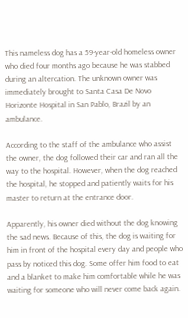This nameless dog has a 59-year-old homeless owner who died four months ago because he was stabbed during an altercation. The unknown owner was immediately brought to Santa Casa De Novo Horizonte Hospital in San Pablo, Brazil by an ambulance.

According to the staff of the ambulance who assist the owner, the dog followed their car and ran all the way to the hospital. However, when the dog reached the hospital, he stopped and patiently waits for his master to return at the entrance door.

Apparently, his owner died without the dog knowing the sad news. Because of this, the dog is waiting for him in front of the hospital every day and people who pass by noticed this dog. Some offer him food to eat and a blanket to make him comfortable while he was waiting for someone who will never come back again.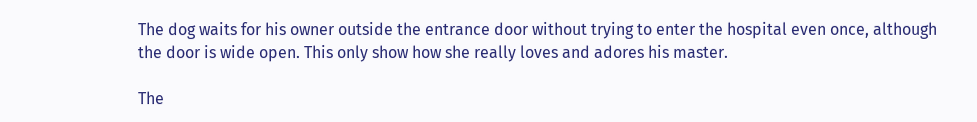The dog waits for his owner outside the entrance door without trying to enter the hospital even once, although the door is wide open. This only show how she really loves and adores his master.

The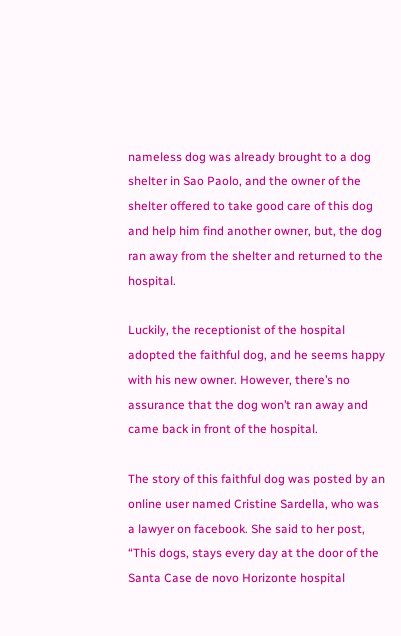nameless dog was already brought to a dog shelter in Sao Paolo, and the owner of the shelter offered to take good care of this dog and help him find another owner, but, the dog ran away from the shelter and returned to the hospital.

Luckily, the receptionist of the hospital adopted the faithful dog, and he seems happy with his new owner. However, there’s no assurance that the dog won’t ran away and came back in front of the hospital.

The story of this faithful dog was posted by an online user named Cristine Sardella, who was a lawyer on facebook. She said to her post, “This dogs, stays every day at the door of the Santa Case de novo Horizonte hospital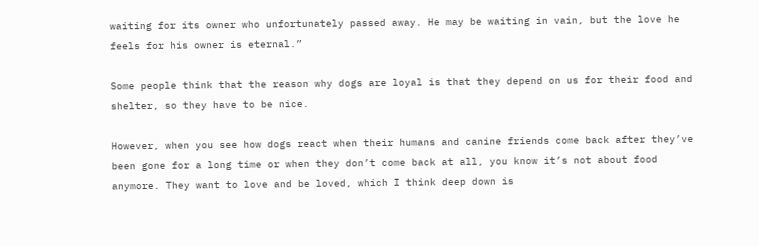waiting for its owner who unfortunately passed away. He may be waiting in vain, but the love he feels for his owner is eternal.”

Some people think that the reason why dogs are loyal is that they depend on us for their food and shelter, so they have to be nice.

However, when you see how dogs react when their humans and canine friends come back after they’ve been gone for a long time or when they don’t come back at all, you know it’s not about food anymore. They want to love and be loved, which I think deep down is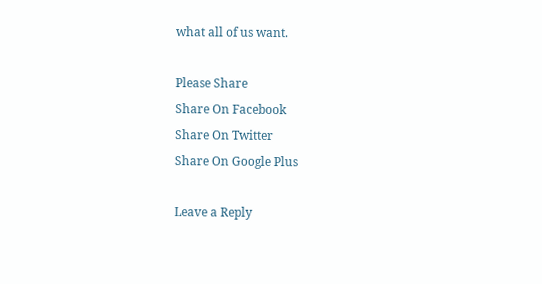what all of us want.

Please Share
Share On Facebook
Share On Twitter
Share On Google Plus

Leave a Reply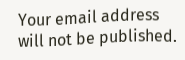Your email address will not be published.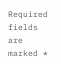Required fields are marked *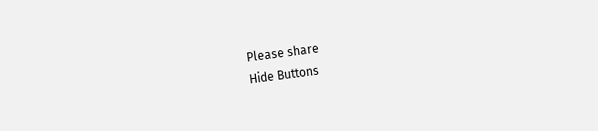Please share
Hide Buttons